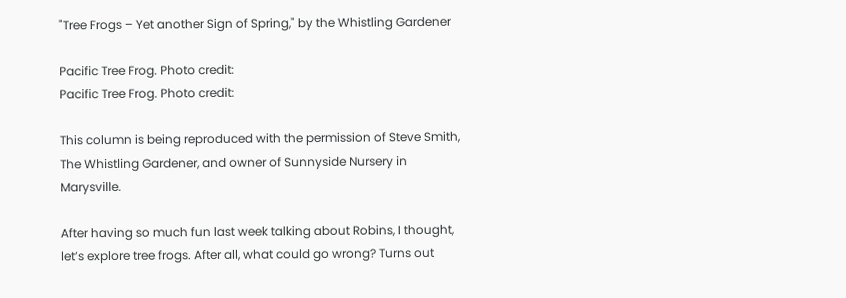"Tree Frogs – Yet another Sign of Spring," by the Whistling Gardener

Pacific Tree Frog. Photo credit:
Pacific Tree Frog. Photo credit:

This column is being reproduced with the permission of Steve Smith, The Whistling Gardener, and owner of Sunnyside Nursery in Marysville.

After having so much fun last week talking about Robins, I thought, let’s explore tree frogs. After all, what could go wrong? Turns out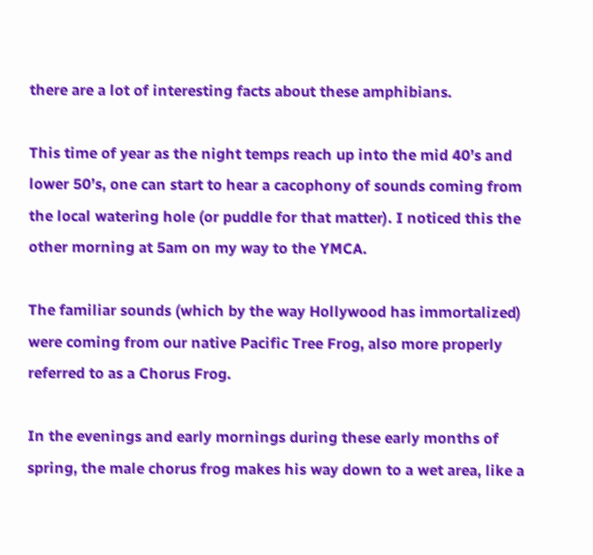there are a lot of interesting facts about these amphibians.

This time of year as the night temps reach up into the mid 40’s and lower 50’s, one can start to hear a cacophony of sounds coming from the local watering hole (or puddle for that matter). I noticed this the other morning at 5am on my way to the YMCA.

The familiar sounds (which by the way Hollywood has immortalized) were coming from our native Pacific Tree Frog, also more properly referred to as a Chorus Frog.

In the evenings and early mornings during these early months of spring, the male chorus frog makes his way down to a wet area, like a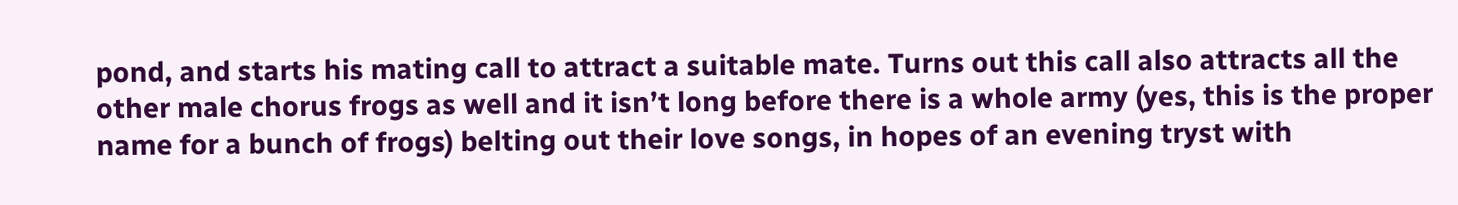pond, and starts his mating call to attract a suitable mate. Turns out this call also attracts all the other male chorus frogs as well and it isn’t long before there is a whole army (yes, this is the proper name for a bunch of frogs) belting out their love songs, in hopes of an evening tryst with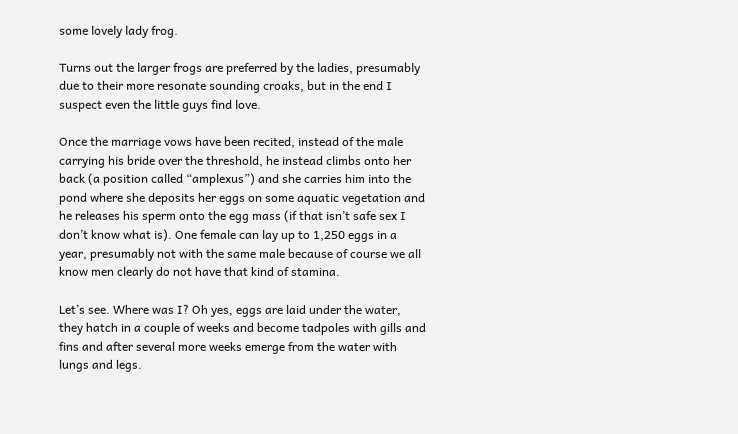some lovely lady frog.

Turns out the larger frogs are preferred by the ladies, presumably due to their more resonate sounding croaks, but in the end I suspect even the little guys find love.

Once the marriage vows have been recited, instead of the male carrying his bride over the threshold, he instead climbs onto her back (a position called “amplexus”) and she carries him into the pond where she deposits her eggs on some aquatic vegetation and he releases his sperm onto the egg mass (if that isn’t safe sex I don’t know what is). One female can lay up to 1,250 eggs in a year, presumably not with the same male because of course we all know men clearly do not have that kind of stamina.

Let’s see. Where was I? Oh yes, eggs are laid under the water, they hatch in a couple of weeks and become tadpoles with gills and fins and after several more weeks emerge from the water with lungs and legs.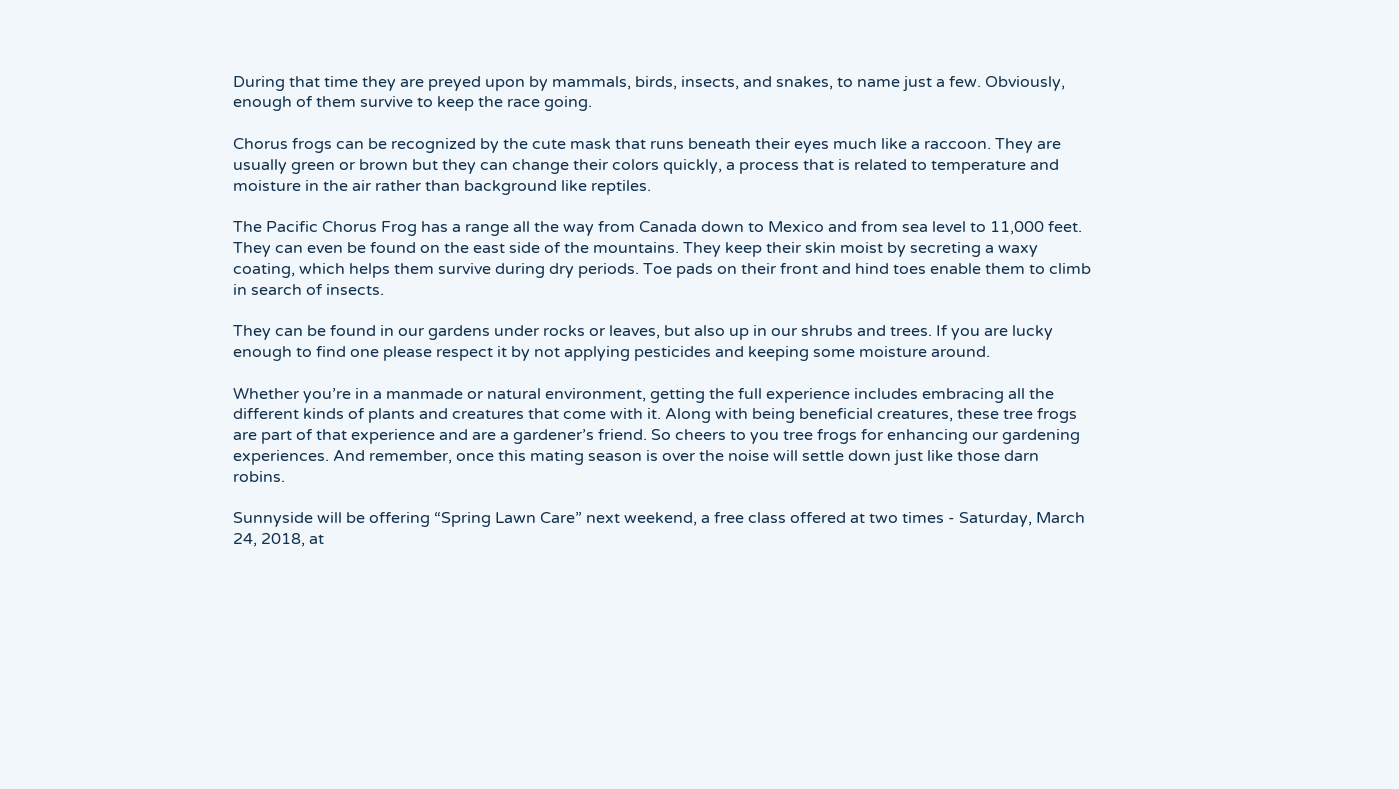During that time they are preyed upon by mammals, birds, insects, and snakes, to name just a few. Obviously, enough of them survive to keep the race going.

Chorus frogs can be recognized by the cute mask that runs beneath their eyes much like a raccoon. They are usually green or brown but they can change their colors quickly, a process that is related to temperature and moisture in the air rather than background like reptiles.

The Pacific Chorus Frog has a range all the way from Canada down to Mexico and from sea level to 11,000 feet. They can even be found on the east side of the mountains. They keep their skin moist by secreting a waxy coating, which helps them survive during dry periods. Toe pads on their front and hind toes enable them to climb in search of insects.

They can be found in our gardens under rocks or leaves, but also up in our shrubs and trees. If you are lucky enough to find one please respect it by not applying pesticides and keeping some moisture around.

Whether you’re in a manmade or natural environment, getting the full experience includes embracing all the different kinds of plants and creatures that come with it. Along with being beneficial creatures, these tree frogs are part of that experience and are a gardener’s friend. So cheers to you tree frogs for enhancing our gardening experiences. And remember, once this mating season is over the noise will settle down just like those darn robins.

Sunnyside will be offering “Spring Lawn Care” next weekend, a free class offered at two times - Saturday, March 24, 2018, at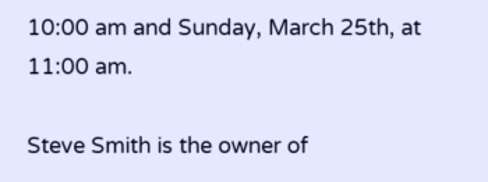10:00 am and Sunday, March 25th, at 11:00 am.

Steve Smith is the owner of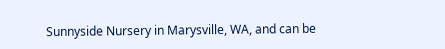Sunnyside Nursery in Marysville, WA, and can be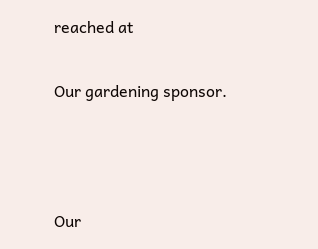reached at

Our gardening sponsor.



Our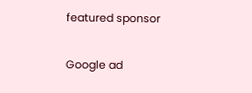featured sponsor

Google ad